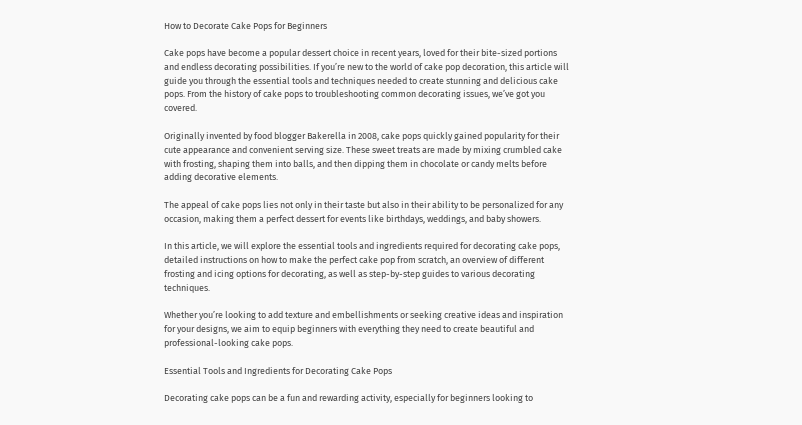How to Decorate Cake Pops for Beginners

Cake pops have become a popular dessert choice in recent years, loved for their bite-sized portions and endless decorating possibilities. If you’re new to the world of cake pop decoration, this article will guide you through the essential tools and techniques needed to create stunning and delicious cake pops. From the history of cake pops to troubleshooting common decorating issues, we’ve got you covered.

Originally invented by food blogger Bakerella in 2008, cake pops quickly gained popularity for their cute appearance and convenient serving size. These sweet treats are made by mixing crumbled cake with frosting, shaping them into balls, and then dipping them in chocolate or candy melts before adding decorative elements.

The appeal of cake pops lies not only in their taste but also in their ability to be personalized for any occasion, making them a perfect dessert for events like birthdays, weddings, and baby showers.

In this article, we will explore the essential tools and ingredients required for decorating cake pops, detailed instructions on how to make the perfect cake pop from scratch, an overview of different frosting and icing options for decorating, as well as step-by-step guides to various decorating techniques.

Whether you’re looking to add texture and embellishments or seeking creative ideas and inspiration for your designs, we aim to equip beginners with everything they need to create beautiful and professional-looking cake pops.

Essential Tools and Ingredients for Decorating Cake Pops

Decorating cake pops can be a fun and rewarding activity, especially for beginners looking to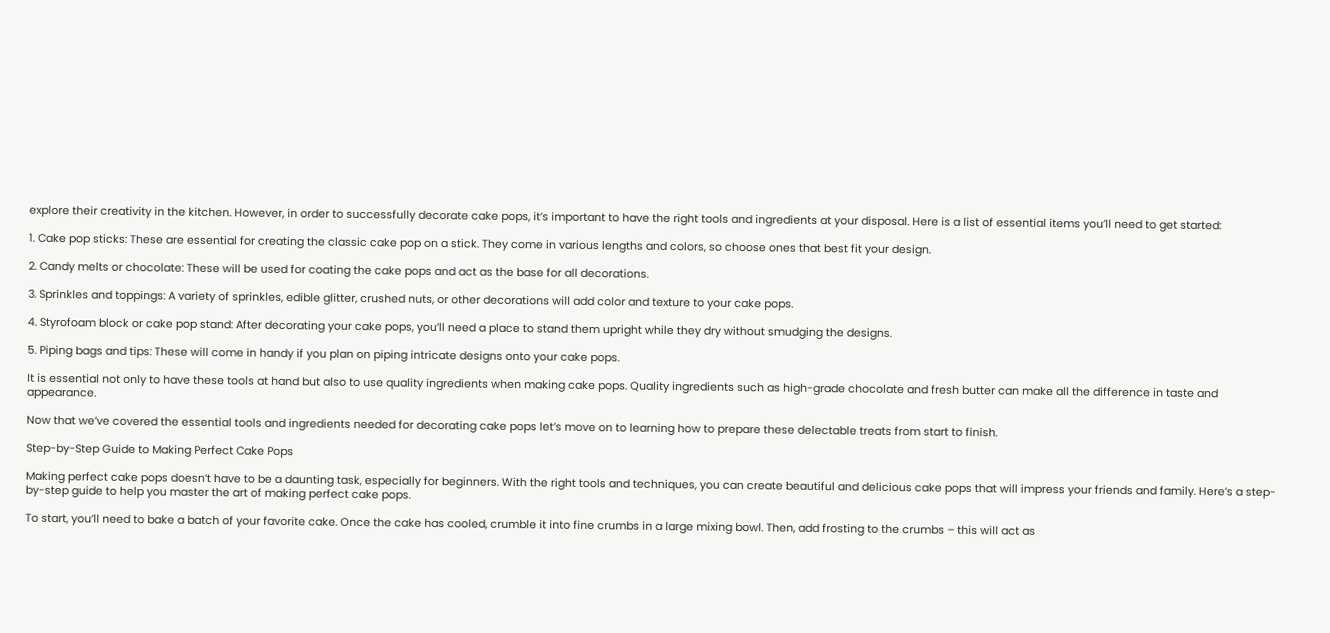explore their creativity in the kitchen. However, in order to successfully decorate cake pops, it’s important to have the right tools and ingredients at your disposal. Here is a list of essential items you’ll need to get started:

1. Cake pop sticks: These are essential for creating the classic cake pop on a stick. They come in various lengths and colors, so choose ones that best fit your design.

2. Candy melts or chocolate: These will be used for coating the cake pops and act as the base for all decorations.

3. Sprinkles and toppings: A variety of sprinkles, edible glitter, crushed nuts, or other decorations will add color and texture to your cake pops.

4. Styrofoam block or cake pop stand: After decorating your cake pops, you’ll need a place to stand them upright while they dry without smudging the designs.

5. Piping bags and tips: These will come in handy if you plan on piping intricate designs onto your cake pops.

It is essential not only to have these tools at hand but also to use quality ingredients when making cake pops. Quality ingredients such as high-grade chocolate and fresh butter can make all the difference in taste and appearance.

Now that we’ve covered the essential tools and ingredients needed for decorating cake pops let’s move on to learning how to prepare these delectable treats from start to finish.

Step-by-Step Guide to Making Perfect Cake Pops

Making perfect cake pops doesn’t have to be a daunting task, especially for beginners. With the right tools and techniques, you can create beautiful and delicious cake pops that will impress your friends and family. Here’s a step-by-step guide to help you master the art of making perfect cake pops.

To start, you’ll need to bake a batch of your favorite cake. Once the cake has cooled, crumble it into fine crumbs in a large mixing bowl. Then, add frosting to the crumbs – this will act as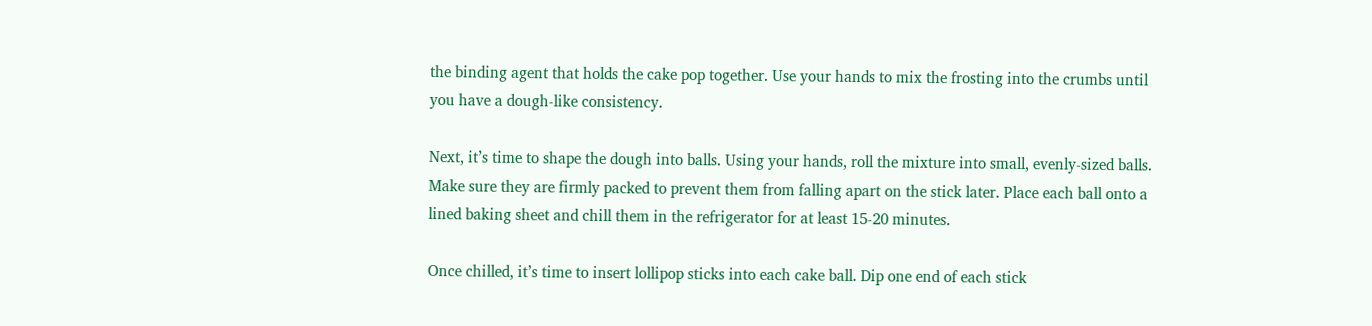the binding agent that holds the cake pop together. Use your hands to mix the frosting into the crumbs until you have a dough-like consistency.

Next, it’s time to shape the dough into balls. Using your hands, roll the mixture into small, evenly-sized balls. Make sure they are firmly packed to prevent them from falling apart on the stick later. Place each ball onto a lined baking sheet and chill them in the refrigerator for at least 15-20 minutes.

Once chilled, it’s time to insert lollipop sticks into each cake ball. Dip one end of each stick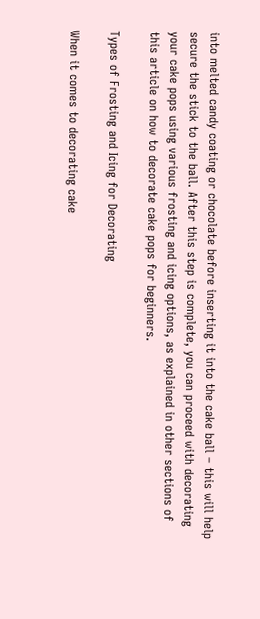into melted candy coating or chocolate before inserting it into the cake ball – this will help secure the stick to the ball. After this step is complete, you can proceed with decorating your cake pops using various frosting and icing options, as explained in other sections of this article on how to decorate cake pops for beginners.

Types of Frosting and Icing for Decorating

When it comes to decorating cake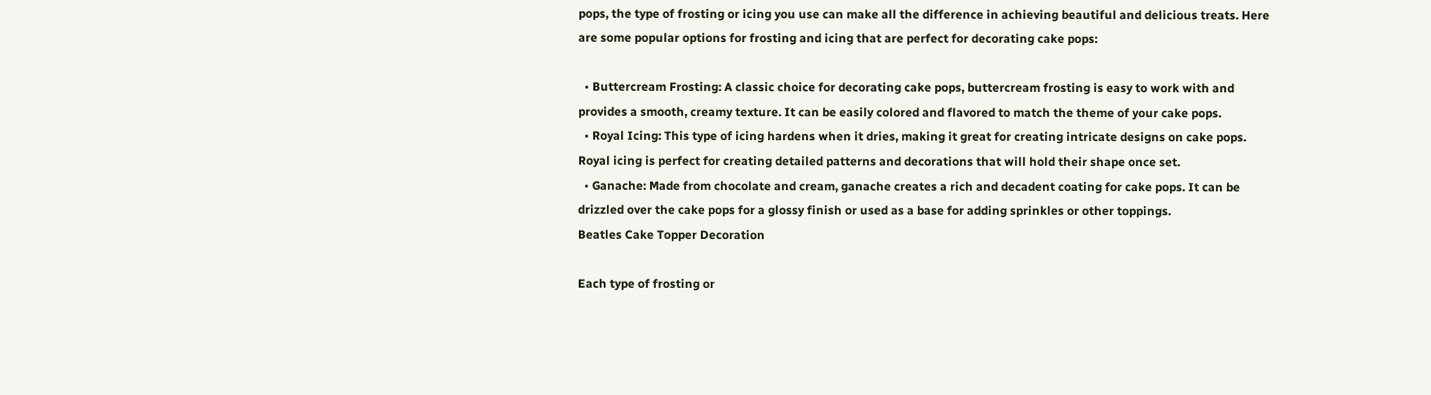pops, the type of frosting or icing you use can make all the difference in achieving beautiful and delicious treats. Here are some popular options for frosting and icing that are perfect for decorating cake pops:

  • Buttercream Frosting: A classic choice for decorating cake pops, buttercream frosting is easy to work with and provides a smooth, creamy texture. It can be easily colored and flavored to match the theme of your cake pops.
  • Royal Icing: This type of icing hardens when it dries, making it great for creating intricate designs on cake pops. Royal icing is perfect for creating detailed patterns and decorations that will hold their shape once set.
  • Ganache: Made from chocolate and cream, ganache creates a rich and decadent coating for cake pops. It can be drizzled over the cake pops for a glossy finish or used as a base for adding sprinkles or other toppings.
Beatles Cake Topper Decoration

Each type of frosting or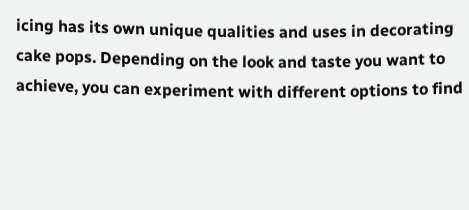icing has its own unique qualities and uses in decorating cake pops. Depending on the look and taste you want to achieve, you can experiment with different options to find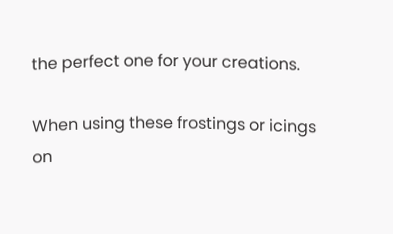the perfect one for your creations.

When using these frostings or icings on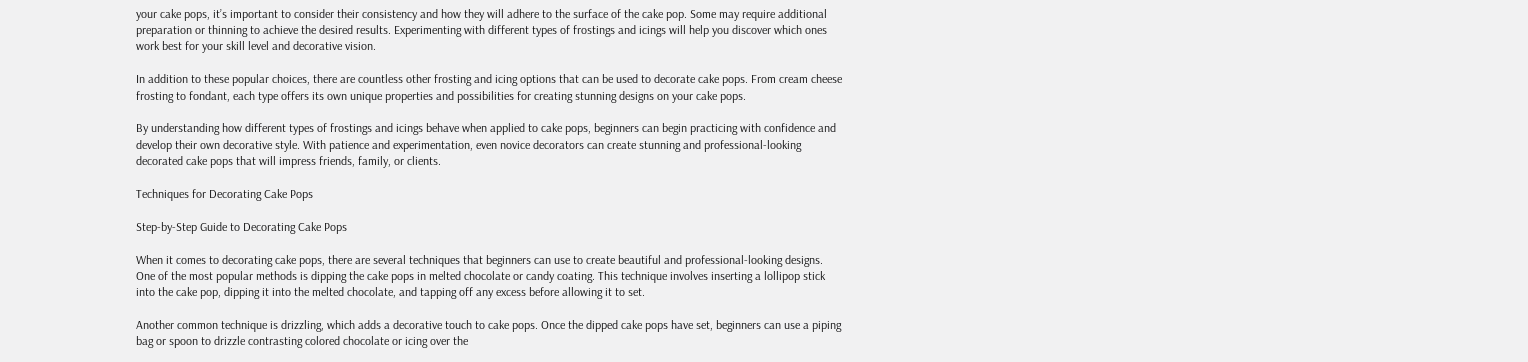your cake pops, it’s important to consider their consistency and how they will adhere to the surface of the cake pop. Some may require additional preparation or thinning to achieve the desired results. Experimenting with different types of frostings and icings will help you discover which ones work best for your skill level and decorative vision.

In addition to these popular choices, there are countless other frosting and icing options that can be used to decorate cake pops. From cream cheese frosting to fondant, each type offers its own unique properties and possibilities for creating stunning designs on your cake pops.

By understanding how different types of frostings and icings behave when applied to cake pops, beginners can begin practicing with confidence and develop their own decorative style. With patience and experimentation, even novice decorators can create stunning and professional-looking decorated cake pops that will impress friends, family, or clients.

Techniques for Decorating Cake Pops

Step-by-Step Guide to Decorating Cake Pops

When it comes to decorating cake pops, there are several techniques that beginners can use to create beautiful and professional-looking designs. One of the most popular methods is dipping the cake pops in melted chocolate or candy coating. This technique involves inserting a lollipop stick into the cake pop, dipping it into the melted chocolate, and tapping off any excess before allowing it to set.

Another common technique is drizzling, which adds a decorative touch to cake pops. Once the dipped cake pops have set, beginners can use a piping bag or spoon to drizzle contrasting colored chocolate or icing over the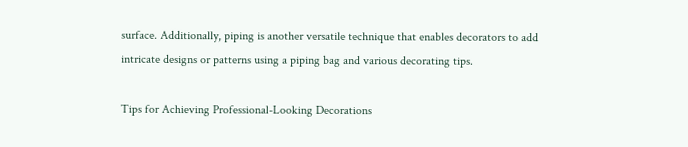surface. Additionally, piping is another versatile technique that enables decorators to add intricate designs or patterns using a piping bag and various decorating tips.

Tips for Achieving Professional-Looking Decorations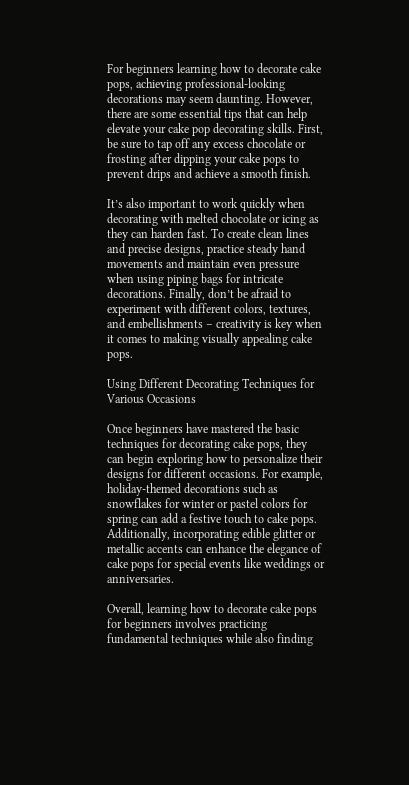For beginners learning how to decorate cake pops, achieving professional-looking decorations may seem daunting. However, there are some essential tips that can help elevate your cake pop decorating skills. First, be sure to tap off any excess chocolate or frosting after dipping your cake pops to prevent drips and achieve a smooth finish.

It’s also important to work quickly when decorating with melted chocolate or icing as they can harden fast. To create clean lines and precise designs, practice steady hand movements and maintain even pressure when using piping bags for intricate decorations. Finally, don’t be afraid to experiment with different colors, textures, and embellishments – creativity is key when it comes to making visually appealing cake pops.

Using Different Decorating Techniques for Various Occasions

Once beginners have mastered the basic techniques for decorating cake pops, they can begin exploring how to personalize their designs for different occasions. For example, holiday-themed decorations such as snowflakes for winter or pastel colors for spring can add a festive touch to cake pops. Additionally, incorporating edible glitter or metallic accents can enhance the elegance of cake pops for special events like weddings or anniversaries.

Overall, learning how to decorate cake pops for beginners involves practicing fundamental techniques while also finding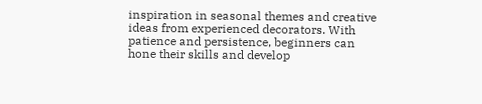inspiration in seasonal themes and creative ideas from experienced decorators. With patience and persistence, beginners can hone their skills and develop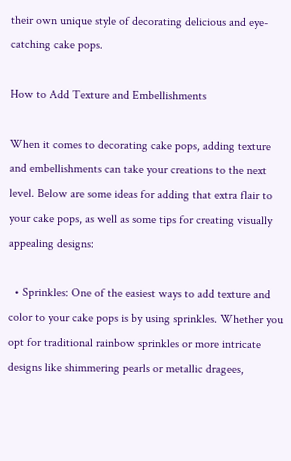their own unique style of decorating delicious and eye-catching cake pops.

How to Add Texture and Embellishments

When it comes to decorating cake pops, adding texture and embellishments can take your creations to the next level. Below are some ideas for adding that extra flair to your cake pops, as well as some tips for creating visually appealing designs:

  • Sprinkles: One of the easiest ways to add texture and color to your cake pops is by using sprinkles. Whether you opt for traditional rainbow sprinkles or more intricate designs like shimmering pearls or metallic dragees,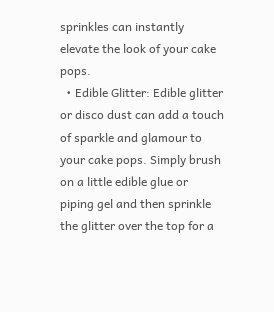sprinkles can instantly elevate the look of your cake pops.
  • Edible Glitter: Edible glitter or disco dust can add a touch of sparkle and glamour to your cake pops. Simply brush on a little edible glue or piping gel and then sprinkle the glitter over the top for a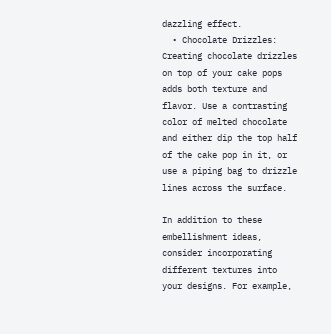dazzling effect.
  • Chocolate Drizzles: Creating chocolate drizzles on top of your cake pops adds both texture and flavor. Use a contrasting color of melted chocolate and either dip the top half of the cake pop in it, or use a piping bag to drizzle lines across the surface.

In addition to these embellishment ideas, consider incorporating different textures into your designs. For example,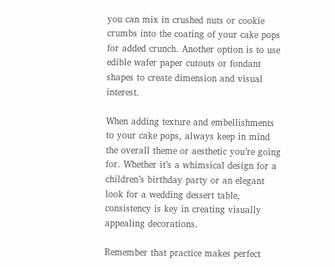you can mix in crushed nuts or cookie crumbs into the coating of your cake pops for added crunch. Another option is to use edible wafer paper cutouts or fondant shapes to create dimension and visual interest.

When adding texture and embellishments to your cake pops, always keep in mind the overall theme or aesthetic you’re going for. Whether it’s a whimsical design for a children’s birthday party or an elegant look for a wedding dessert table, consistency is key in creating visually appealing decorations.

Remember that practice makes perfect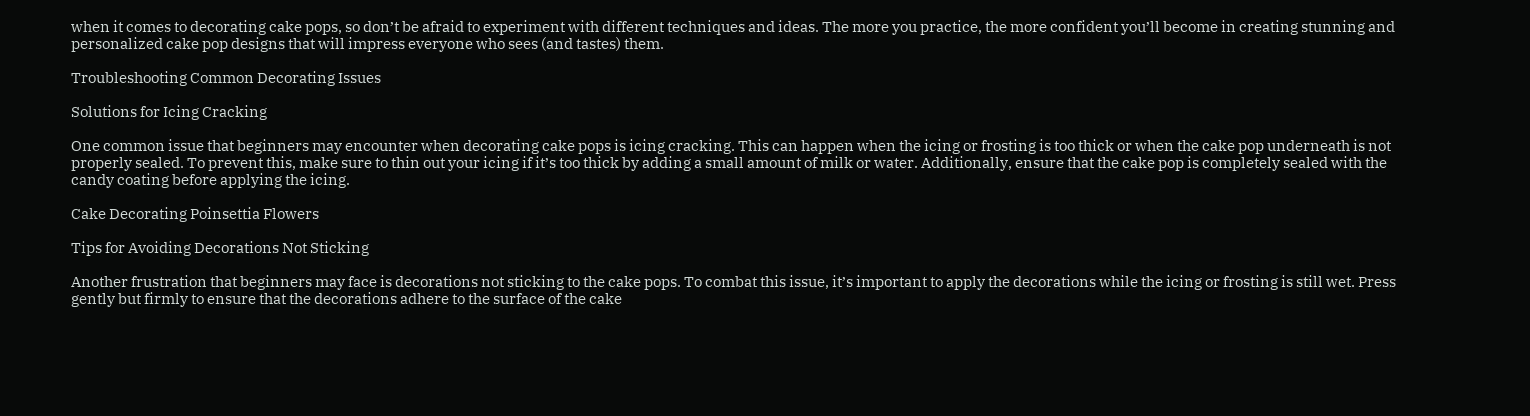when it comes to decorating cake pops, so don’t be afraid to experiment with different techniques and ideas. The more you practice, the more confident you’ll become in creating stunning and personalized cake pop designs that will impress everyone who sees (and tastes) them.

Troubleshooting Common Decorating Issues

Solutions for Icing Cracking

One common issue that beginners may encounter when decorating cake pops is icing cracking. This can happen when the icing or frosting is too thick or when the cake pop underneath is not properly sealed. To prevent this, make sure to thin out your icing if it’s too thick by adding a small amount of milk or water. Additionally, ensure that the cake pop is completely sealed with the candy coating before applying the icing.

Cake Decorating Poinsettia Flowers

Tips for Avoiding Decorations Not Sticking

Another frustration that beginners may face is decorations not sticking to the cake pops. To combat this issue, it’s important to apply the decorations while the icing or frosting is still wet. Press gently but firmly to ensure that the decorations adhere to the surface of the cake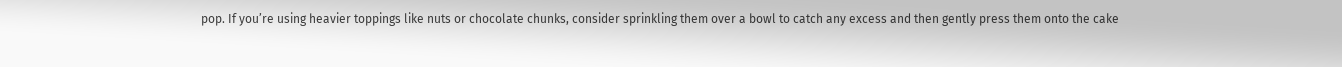pop. If you’re using heavier toppings like nuts or chocolate chunks, consider sprinkling them over a bowl to catch any excess and then gently press them onto the cake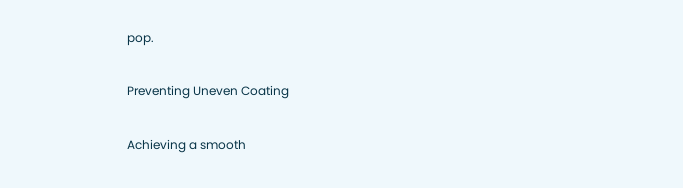pop.

Preventing Uneven Coating

Achieving a smooth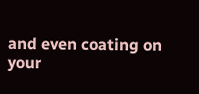and even coating on your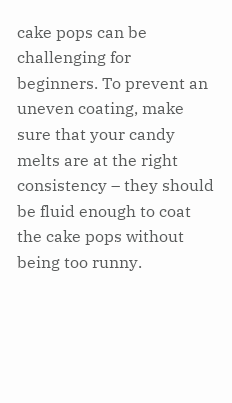cake pops can be challenging for beginners. To prevent an uneven coating, make sure that your candy melts are at the right consistency – they should be fluid enough to coat the cake pops without being too runny.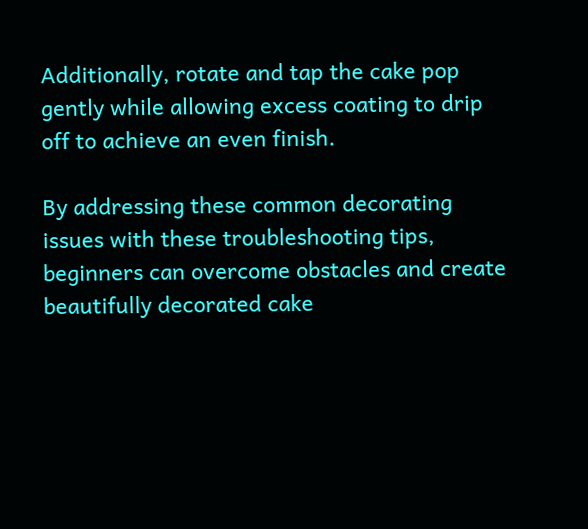Additionally, rotate and tap the cake pop gently while allowing excess coating to drip off to achieve an even finish.

By addressing these common decorating issues with these troubleshooting tips, beginners can overcome obstacles and create beautifully decorated cake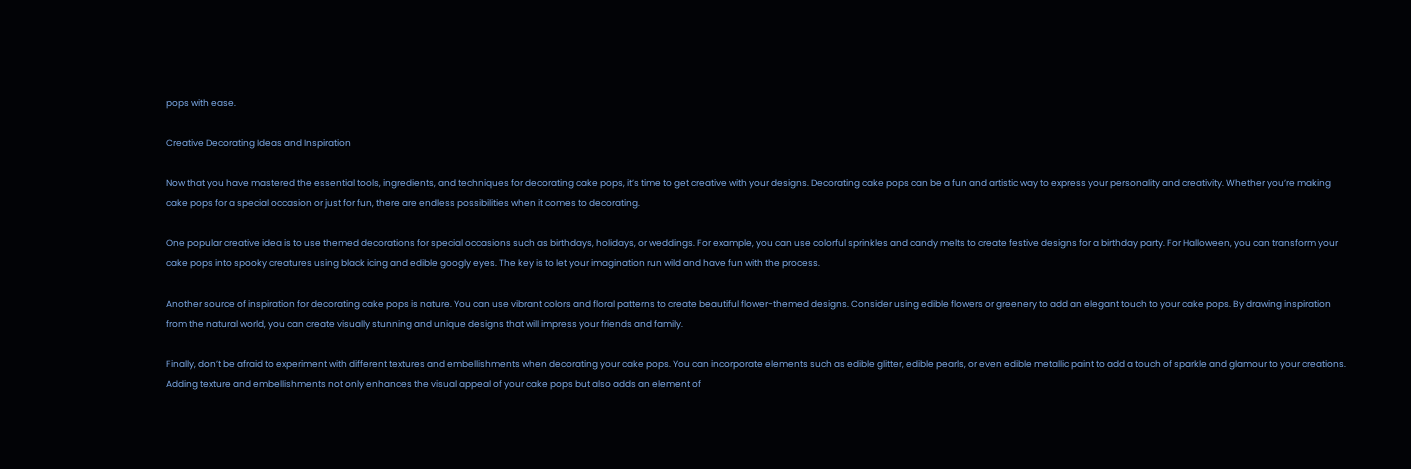pops with ease.

Creative Decorating Ideas and Inspiration

Now that you have mastered the essential tools, ingredients, and techniques for decorating cake pops, it’s time to get creative with your designs. Decorating cake pops can be a fun and artistic way to express your personality and creativity. Whether you’re making cake pops for a special occasion or just for fun, there are endless possibilities when it comes to decorating.

One popular creative idea is to use themed decorations for special occasions such as birthdays, holidays, or weddings. For example, you can use colorful sprinkles and candy melts to create festive designs for a birthday party. For Halloween, you can transform your cake pops into spooky creatures using black icing and edible googly eyes. The key is to let your imagination run wild and have fun with the process.

Another source of inspiration for decorating cake pops is nature. You can use vibrant colors and floral patterns to create beautiful flower-themed designs. Consider using edible flowers or greenery to add an elegant touch to your cake pops. By drawing inspiration from the natural world, you can create visually stunning and unique designs that will impress your friends and family.

Finally, don’t be afraid to experiment with different textures and embellishments when decorating your cake pops. You can incorporate elements such as edible glitter, edible pearls, or even edible metallic paint to add a touch of sparkle and glamour to your creations. Adding texture and embellishments not only enhances the visual appeal of your cake pops but also adds an element of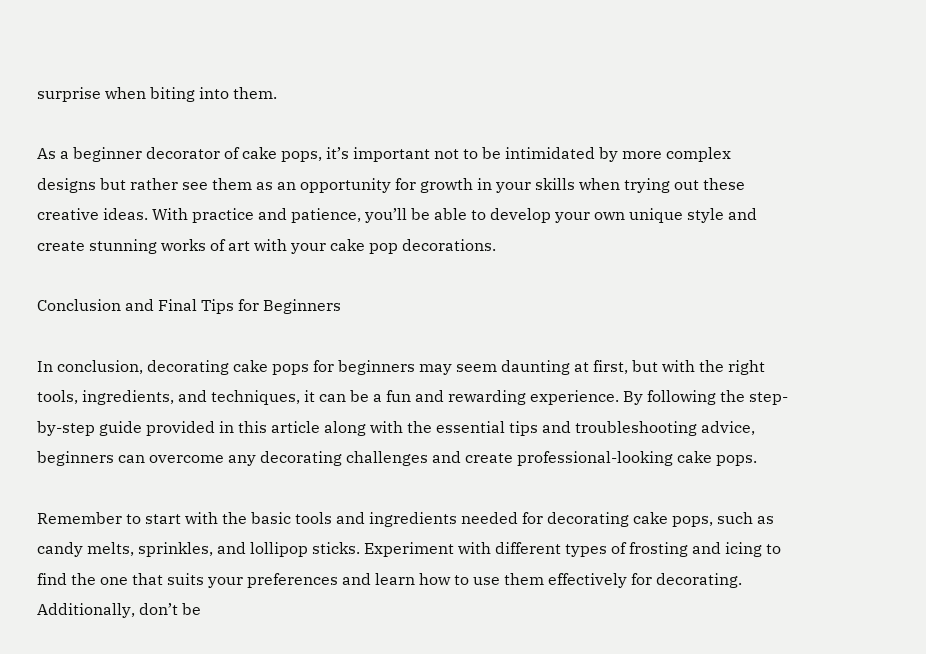surprise when biting into them.

As a beginner decorator of cake pops, it’s important not to be intimidated by more complex designs but rather see them as an opportunity for growth in your skills when trying out these creative ideas. With practice and patience, you’ll be able to develop your own unique style and create stunning works of art with your cake pop decorations.

Conclusion and Final Tips for Beginners

In conclusion, decorating cake pops for beginners may seem daunting at first, but with the right tools, ingredients, and techniques, it can be a fun and rewarding experience. By following the step-by-step guide provided in this article along with the essential tips and troubleshooting advice, beginners can overcome any decorating challenges and create professional-looking cake pops.

Remember to start with the basic tools and ingredients needed for decorating cake pops, such as candy melts, sprinkles, and lollipop sticks. Experiment with different types of frosting and icing to find the one that suits your preferences and learn how to use them effectively for decorating. Additionally, don’t be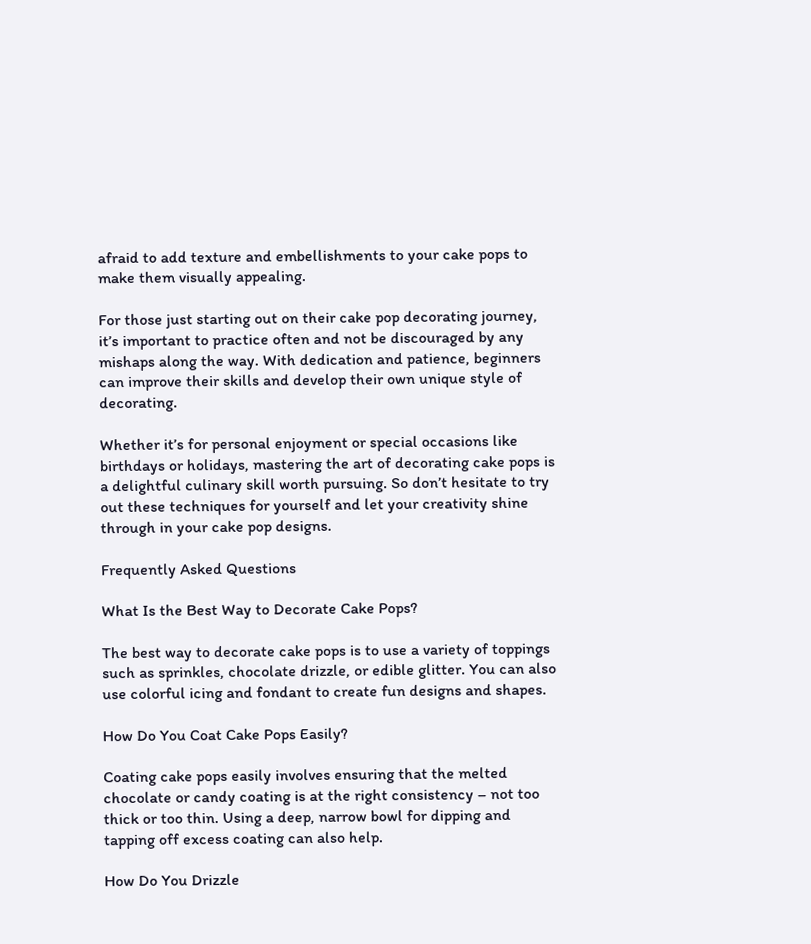afraid to add texture and embellishments to your cake pops to make them visually appealing.

For those just starting out on their cake pop decorating journey, it’s important to practice often and not be discouraged by any mishaps along the way. With dedication and patience, beginners can improve their skills and develop their own unique style of decorating.

Whether it’s for personal enjoyment or special occasions like birthdays or holidays, mastering the art of decorating cake pops is a delightful culinary skill worth pursuing. So don’t hesitate to try out these techniques for yourself and let your creativity shine through in your cake pop designs.

Frequently Asked Questions

What Is the Best Way to Decorate Cake Pops?

The best way to decorate cake pops is to use a variety of toppings such as sprinkles, chocolate drizzle, or edible glitter. You can also use colorful icing and fondant to create fun designs and shapes.

How Do You Coat Cake Pops Easily?

Coating cake pops easily involves ensuring that the melted chocolate or candy coating is at the right consistency – not too thick or too thin. Using a deep, narrow bowl for dipping and tapping off excess coating can also help.

How Do You Drizzle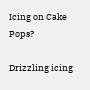Icing on Cake Pops?

Drizzling icing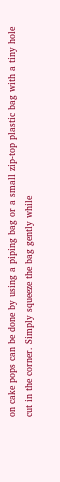on cake pops can be done by using a piping bag or a small zip-top plastic bag with a tiny hole cut in the corner. Simply squeeze the bag gently while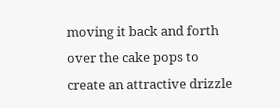moving it back and forth over the cake pops to create an attractive drizzle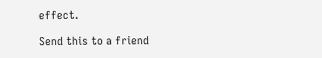effect.

Send this to a friend